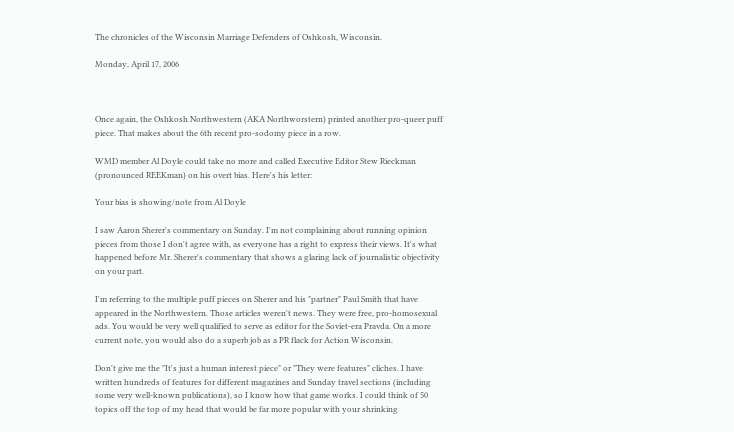The chronicles of the Wisconsin Marriage Defenders of Oshkosh, Wisconsin.

Monday, April 17, 2006



Once again, the Oshkosh Northwestern (AKA Northworstern) printed another pro-queer puff piece. That makes about the 6th recent pro-sodomy piece in a row.

WMD member Al Doyle could take no more and called Executive Editor Stew Rieckman (pronounced REEKman) on his overt bias. Here's his letter:

Your bias is showing/note from Al Doyle

I saw Aaron Sherer's commentary on Sunday. I'm not complaining about running opinion pieces from those I don't agree with, as everyone has a right to express their views. It's what happened before Mr. Sherer's commentary that shows a glaring lack of journalistic objectivity on your part.

I'm referring to the multiple puff pieces on Sherer and his "partner" Paul Smith that have appeared in the Northwestern. Those articles weren't news. They were free, pro-homosexual ads. You would be very well qualified to serve as editor for the Soviet-era Pravda. On a more current note, you would also do a superb job as a PR flack for Action Wisconsin.

Don't give me the "It's just a human interest piece" or "They were features" cliches. I have written hundreds of features for different magazines and Sunday travel sections (including some very well-known publications), so I know how that game works. I could think of 50 topics off the top of my head that would be far more popular with your shrinking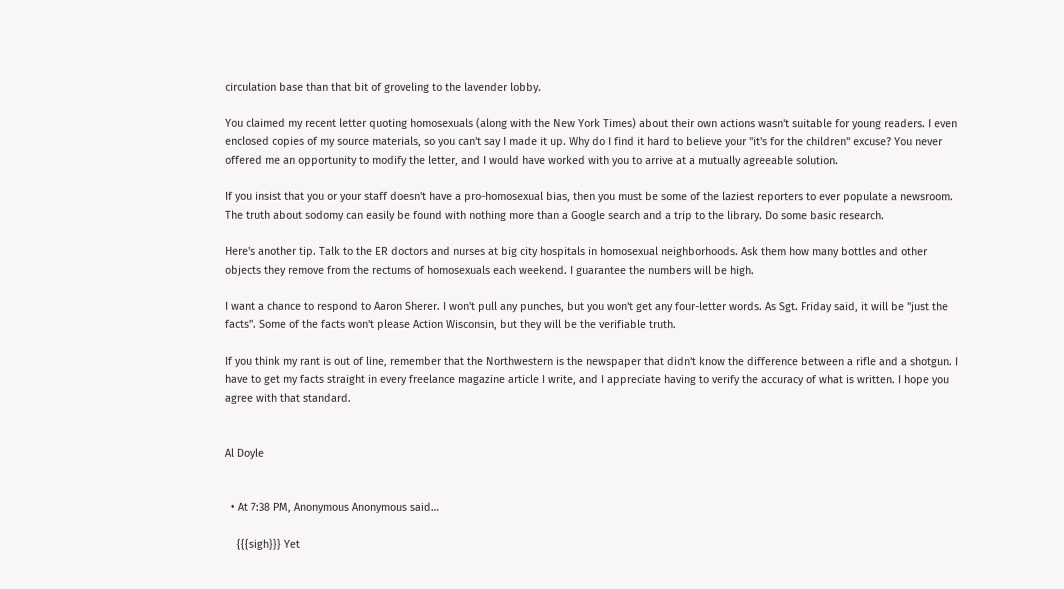circulation base than that bit of groveling to the lavender lobby.

You claimed my recent letter quoting homosexuals (along with the New York Times) about their own actions wasn't suitable for young readers. I even enclosed copies of my source materials, so you can't say I made it up. Why do I find it hard to believe your "it's for the children" excuse? You never offered me an opportunity to modify the letter, and I would have worked with you to arrive at a mutually agreeable solution.

If you insist that you or your staff doesn't have a pro-homosexual bias, then you must be some of the laziest reporters to ever populate a newsroom. The truth about sodomy can easily be found with nothing more than a Google search and a trip to the library. Do some basic research.

Here's another tip. Talk to the ER doctors and nurses at big city hospitals in homosexual neighborhoods. Ask them how many bottles and other objects they remove from the rectums of homosexuals each weekend. I guarantee the numbers will be high.

I want a chance to respond to Aaron Sherer. I won't pull any punches, but you won't get any four-letter words. As Sgt. Friday said, it will be "just the facts". Some of the facts won't please Action Wisconsin, but they will be the verifiable truth.

If you think my rant is out of line, remember that the Northwestern is the newspaper that didn't know the difference between a rifle and a shotgun. I have to get my facts straight in every freelance magazine article I write, and I appreciate having to verify the accuracy of what is written. I hope you agree with that standard.


Al Doyle


  • At 7:38 PM, Anonymous Anonymous said…

    {{{sigh}}} Yet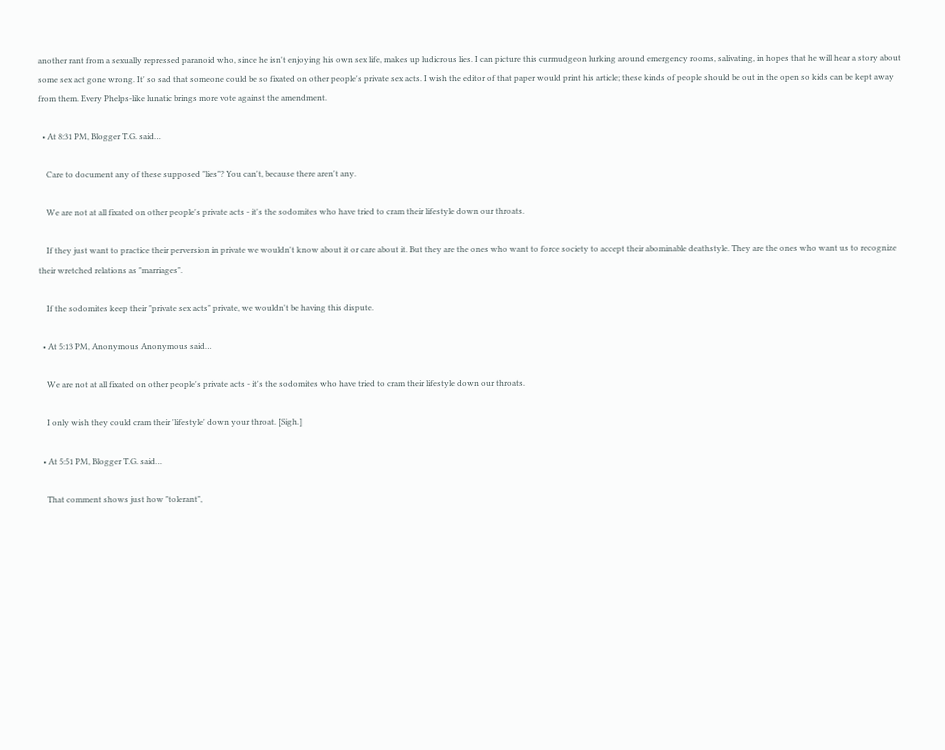another rant from a sexually repressed paranoid who, since he isn't enjoying his own sex life, makes up ludicrous lies. I can picture this curmudgeon lurking around emergency rooms, salivating, in hopes that he will hear a story about some sex act gone wrong. It' so sad that someone could be so fixated on other people's private sex acts. I wish the editor of that paper would print his article; these kinds of people should be out in the open so kids can be kept away from them. Every Phelps-like lunatic brings more vote against the amendment.

  • At 8:31 PM, Blogger T.G. said…

    Care to document any of these supposed "lies"? You can't, because there aren't any.

    We are not at all fixated on other people's private acts - it's the sodomites who have tried to cram their lifestyle down our throats.

    If they just want to practice their perversion in private we wouldn't know about it or care about it. But they are the ones who want to force society to accept their abominable deathstyle. They are the ones who want us to recognize their wretched relations as "marriages".

    If the sodomites keep their "private sex acts" private, we wouldn't be having this dispute.

  • At 5:13 PM, Anonymous Anonymous said…

    We are not at all fixated on other people's private acts - it's the sodomites who have tried to cram their lifestyle down our throats.

    I only wish they could cram their 'lifestyle' down your throat. [Sigh.]

  • At 5:51 PM, Blogger T.G. said…

    That comment shows just how "tolerant",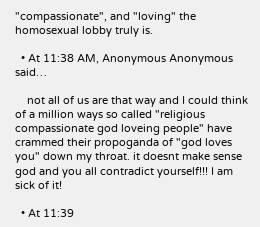"compassionate", and "loving" the homosexual lobby truly is.

  • At 11:38 AM, Anonymous Anonymous said…

    not all of us are that way and I could think of a million ways so called "religious compassionate god loveing people" have crammed their propoganda of "god loves you" down my throat. it doesnt make sense god and you all contradict yourself!!! I am sick of it!

  • At 11:39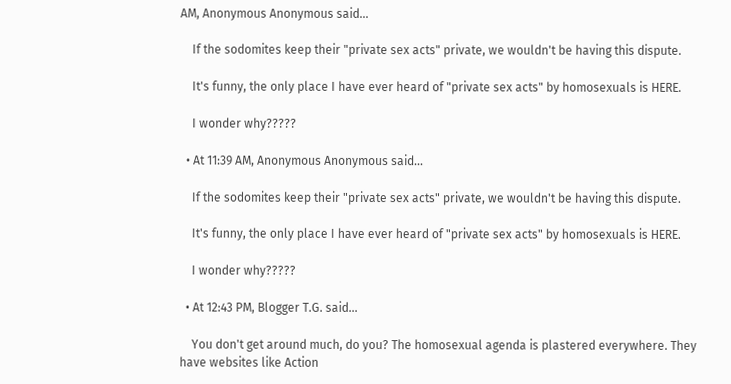AM, Anonymous Anonymous said…

    If the sodomites keep their "private sex acts" private, we wouldn't be having this dispute.

    It's funny, the only place I have ever heard of "private sex acts" by homosexuals is HERE.

    I wonder why?????

  • At 11:39 AM, Anonymous Anonymous said…

    If the sodomites keep their "private sex acts" private, we wouldn't be having this dispute.

    It's funny, the only place I have ever heard of "private sex acts" by homosexuals is HERE.

    I wonder why?????

  • At 12:43 PM, Blogger T.G. said…

    You don't get around much, do you? The homosexual agenda is plastered everywhere. They have websites like Action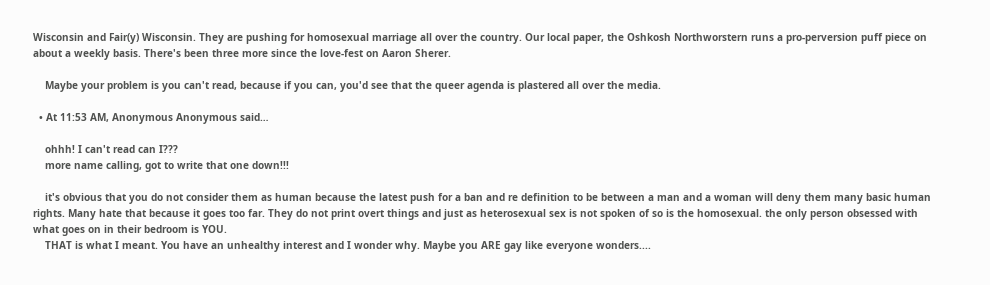Wisconsin and Fair(y) Wisconsin. They are pushing for homosexual marriage all over the country. Our local paper, the Oshkosh Northworstern runs a pro-perversion puff piece on about a weekly basis. There's been three more since the love-fest on Aaron Sherer.

    Maybe your problem is you can't read, because if you can, you'd see that the queer agenda is plastered all over the media.

  • At 11:53 AM, Anonymous Anonymous said…

    ohhh! I can't read can I???
    more name calling, got to write that one down!!!

    it's obvious that you do not consider them as human because the latest push for a ban and re definition to be between a man and a woman will deny them many basic human rights. Many hate that because it goes too far. They do not print overt things and just as heterosexual sex is not spoken of so is the homosexual. the only person obsessed with what goes on in their bedroom is YOU.
    THAT is what I meant. You have an unhealthy interest and I wonder why. Maybe you ARE gay like everyone wonders....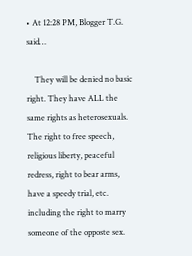• At 12:28 PM, Blogger T.G. said…

    They will be denied no basic right. They have ALL the same rights as heterosexuals. The right to free speech, religious liberty, peaceful redress, right to bear arms, have a speedy trial, etc. including the right to marry someone of the opposte sex.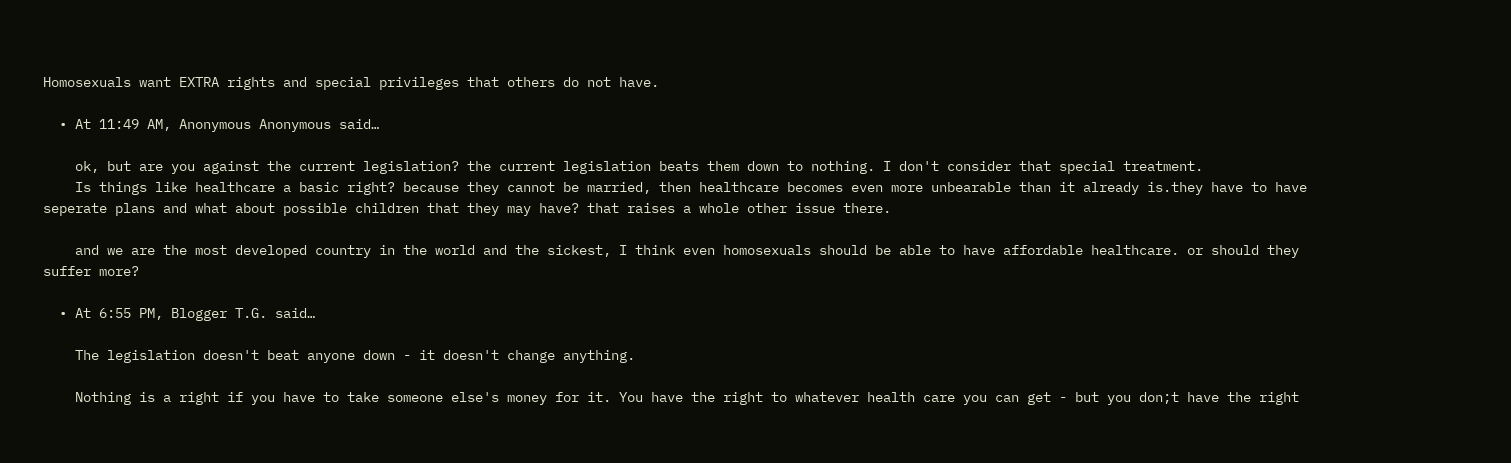Homosexuals want EXTRA rights and special privileges that others do not have.

  • At 11:49 AM, Anonymous Anonymous said…

    ok, but are you against the current legislation? the current legislation beats them down to nothing. I don't consider that special treatment.
    Is things like healthcare a basic right? because they cannot be married, then healthcare becomes even more unbearable than it already is.they have to have seperate plans and what about possible children that they may have? that raises a whole other issue there.

    and we are the most developed country in the world and the sickest, I think even homosexuals should be able to have affordable healthcare. or should they suffer more?

  • At 6:55 PM, Blogger T.G. said…

    The legislation doesn't beat anyone down - it doesn't change anything.

    Nothing is a right if you have to take someone else's money for it. You have the right to whatever health care you can get - but you don;t have the right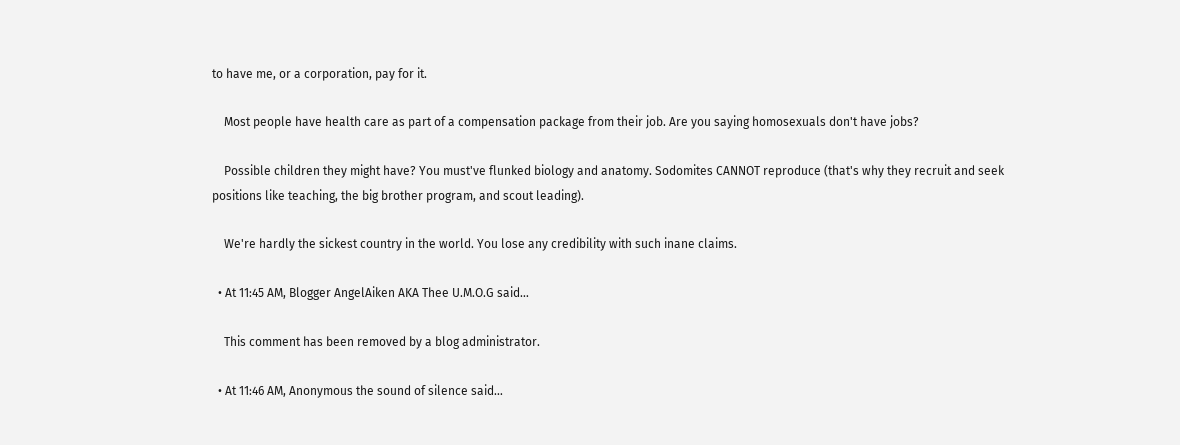to have me, or a corporation, pay for it.

    Most people have health care as part of a compensation package from their job. Are you saying homosexuals don't have jobs?

    Possible children they might have? You must've flunked biology and anatomy. Sodomites CANNOT reproduce (that's why they recruit and seek positions like teaching, the big brother program, and scout leading).

    We're hardly the sickest country in the world. You lose any credibility with such inane claims.

  • At 11:45 AM, Blogger AngelAiken AKA Thee U.M.O.G said…

    This comment has been removed by a blog administrator.

  • At 11:46 AM, Anonymous the sound of silence said…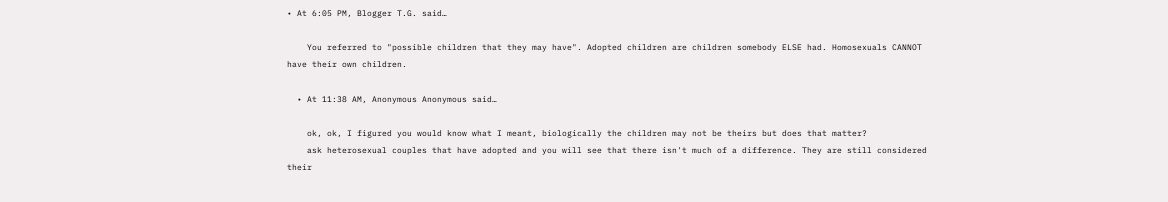• At 6:05 PM, Blogger T.G. said…

    You referred to "possible children that they may have". Adopted children are children somebody ELSE had. Homosexuals CANNOT have their own children.

  • At 11:38 AM, Anonymous Anonymous said…

    ok, ok, I figured you would know what I meant, biologically the children may not be theirs but does that matter?
    ask heterosexual couples that have adopted and you will see that there isn't much of a difference. They are still considered their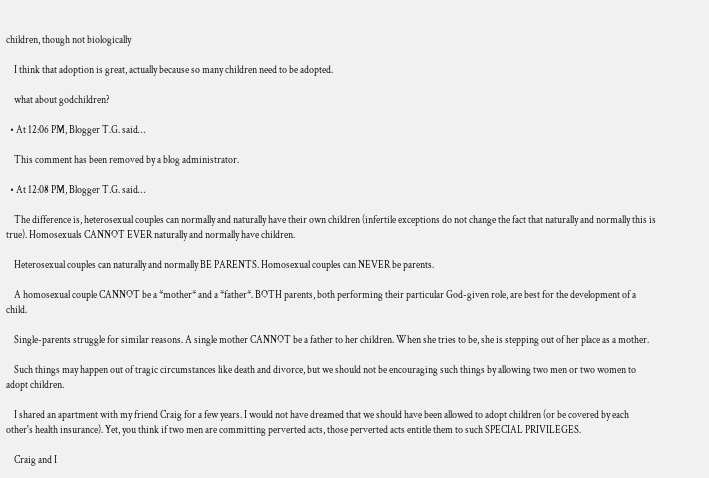children, though not biologically

    I think that adoption is great, actually because so many children need to be adopted.

    what about godchildren?

  • At 12:06 PM, Blogger T.G. said…

    This comment has been removed by a blog administrator.

  • At 12:08 PM, Blogger T.G. said…

    The difference is, heterosexual couples can normally and naturally have their own children (infertile exceptions do not change the fact that naturally and normally this is true). Homosexuals CANNOT EVER naturally and normally have children.

    Heterosexual couples can naturally and normally BE PARENTS. Homosexual couples can NEVER be parents.

    A homosexual couple CANNOT be a *mother* and a *father*. BOTH parents, both performing their particular God-given role, are best for the development of a child.

    Single-parents struggle for similar reasons. A single mother CANNOT be a father to her children. When she tries to be, she is stepping out of her place as a mother.

    Such things may happen out of tragic circumstances like death and divorce, but we should not be encouraging such things by allowing two men or two women to adopt children.

    I shared an apartment with my friend Craig for a few years. I would not have dreamed that we should have been allowed to adopt children (or be covered by each other's health insurance). Yet, you think if two men are committing perverted acts, those perverted acts entitle them to such SPECIAL PRIVILEGES.

    Craig and I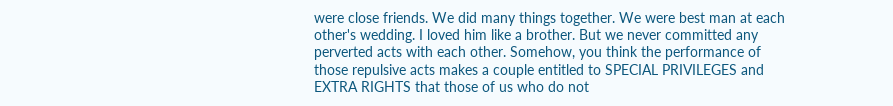were close friends. We did many things together. We were best man at each other's wedding. I loved him like a brother. But we never committed any perverted acts with each other. Somehow, you think the performance of those repulsive acts makes a couple entitled to SPECIAL PRIVILEGES and EXTRA RIGHTS that those of us who do not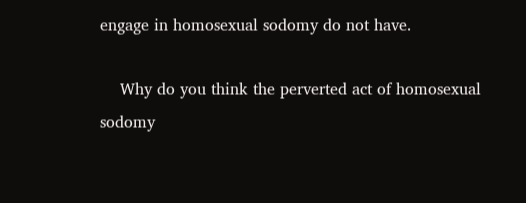engage in homosexual sodomy do not have.

    Why do you think the perverted act of homosexual sodomy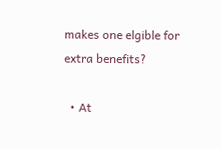makes one elgible for extra benefits?

  • At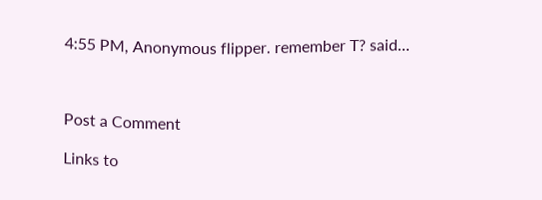4:55 PM, Anonymous flipper. remember T? said…



Post a Comment

Links to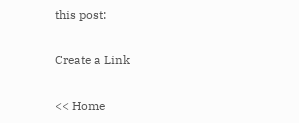this post:

Create a Link

<< Home